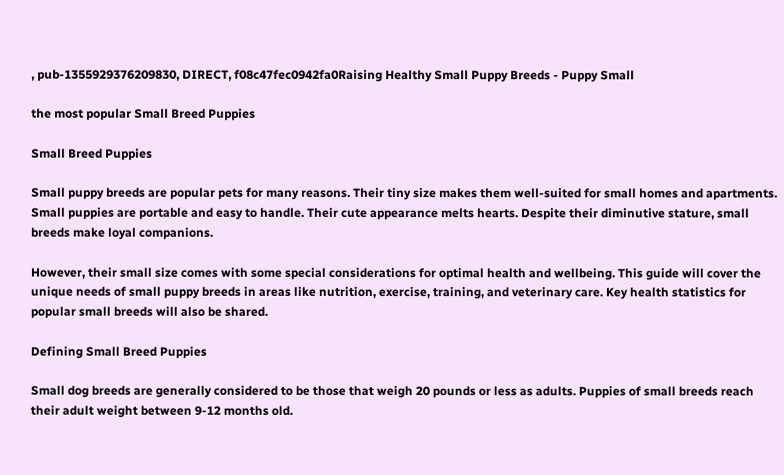, pub-1355929376209830, DIRECT, f08c47fec0942fa0Raising Healthy Small Puppy Breeds - Puppy Small

the most popular Small Breed Puppies

Small Breed Puppies

Small puppy breeds are popular pets for many reasons. Their tiny size makes them well-suited for small homes and apartments. Small puppies are portable and easy to handle. Their cute appearance melts hearts. Despite their diminutive stature, small breeds make loyal companions.

However, their small size comes with some special considerations for optimal health and wellbeing. This guide will cover the unique needs of small puppy breeds in areas like nutrition, exercise, training, and veterinary care. Key health statistics for popular small breeds will also be shared.

Defining Small Breed Puppies

Small dog breeds are generally considered to be those that weigh 20 pounds or less as adults. Puppies of small breeds reach their adult weight between 9-12 months old.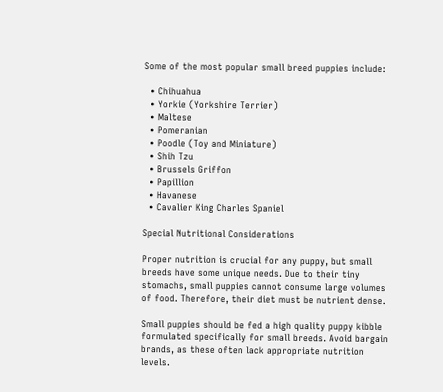Some of the most popular small breed puppies include:

  • Chihuahua
  • Yorkie (Yorkshire Terrier)
  • Maltese
  • Pomeranian
  • Poodle (Toy and Miniature)
  • Shih Tzu
  • Brussels Griffon
  • Papillion
  • Havanese
  • Cavalier King Charles Spaniel

Special Nutritional Considerations

Proper nutrition is crucial for any puppy, but small breeds have some unique needs. Due to their tiny stomachs, small puppies cannot consume large volumes of food. Therefore, their diet must be nutrient dense.

Small puppies should be fed a high quality puppy kibble formulated specifically for small breeds. Avoid bargain brands, as these often lack appropriate nutrition levels.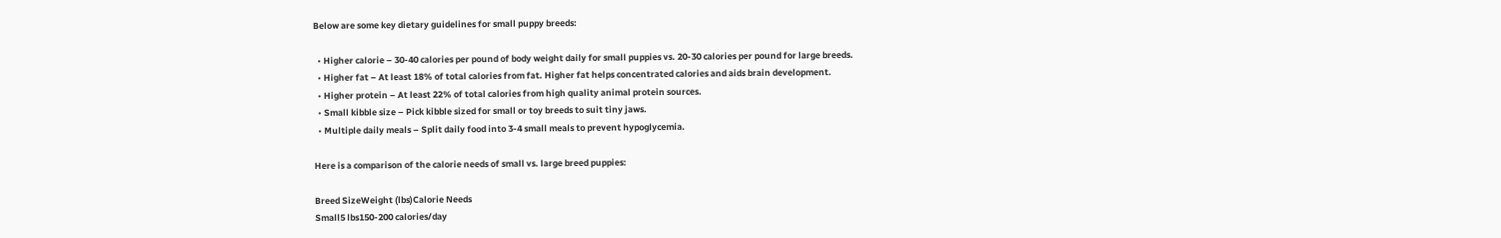Below are some key dietary guidelines for small puppy breeds:

  • Higher calorie – 30-40 calories per pound of body weight daily for small puppies vs. 20-30 calories per pound for large breeds.
  • Higher fat – At least 18% of total calories from fat. Higher fat helps concentrated calories and aids brain development.
  • Higher protein – At least 22% of total calories from high quality animal protein sources.
  • Small kibble size – Pick kibble sized for small or toy breeds to suit tiny jaws.
  • Multiple daily meals – Split daily food into 3-4 small meals to prevent hypoglycemia.

Here is a comparison of the calorie needs of small vs. large breed puppies:

Breed SizeWeight (lbs)Calorie Needs
Small5 lbs150-200 calories/day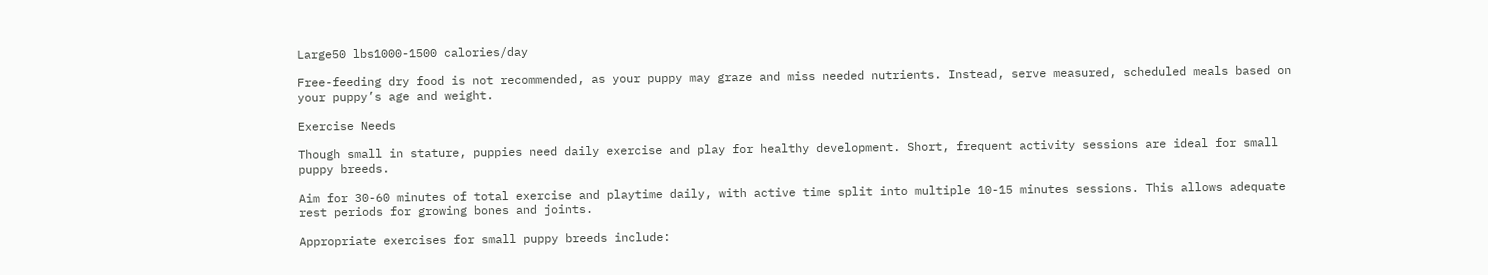Large50 lbs1000-1500 calories/day

Free-feeding dry food is not recommended, as your puppy may graze and miss needed nutrients. Instead, serve measured, scheduled meals based on your puppy’s age and weight.

Exercise Needs

Though small in stature, puppies need daily exercise and play for healthy development. Short, frequent activity sessions are ideal for small puppy breeds.

Aim for 30-60 minutes of total exercise and playtime daily, with active time split into multiple 10-15 minutes sessions. This allows adequate rest periods for growing bones and joints.

Appropriate exercises for small puppy breeds include: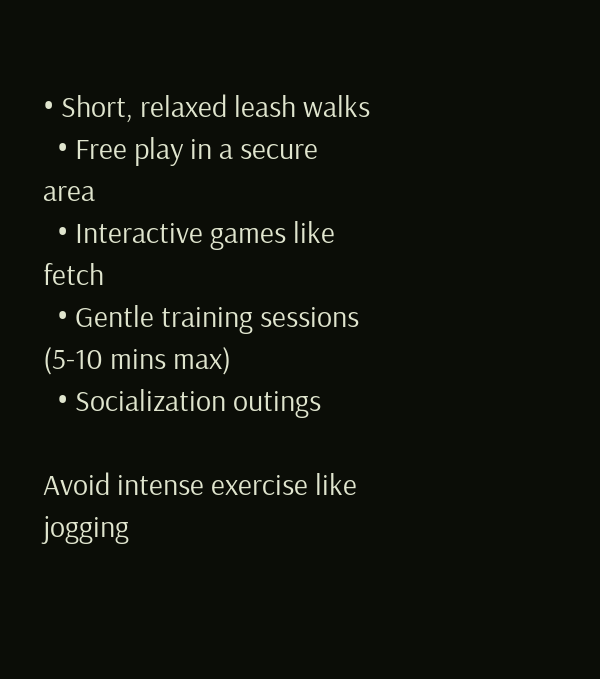• Short, relaxed leash walks
  • Free play in a secure area
  • Interactive games like fetch
  • Gentle training sessions (5-10 mins max)
  • Socialization outings

Avoid intense exercise like jogging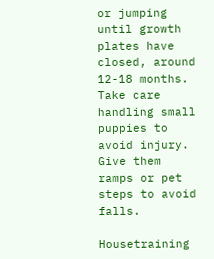or jumping until growth plates have closed, around 12-18 months. Take care handling small puppies to avoid injury. Give them ramps or pet steps to avoid falls.

Housetraining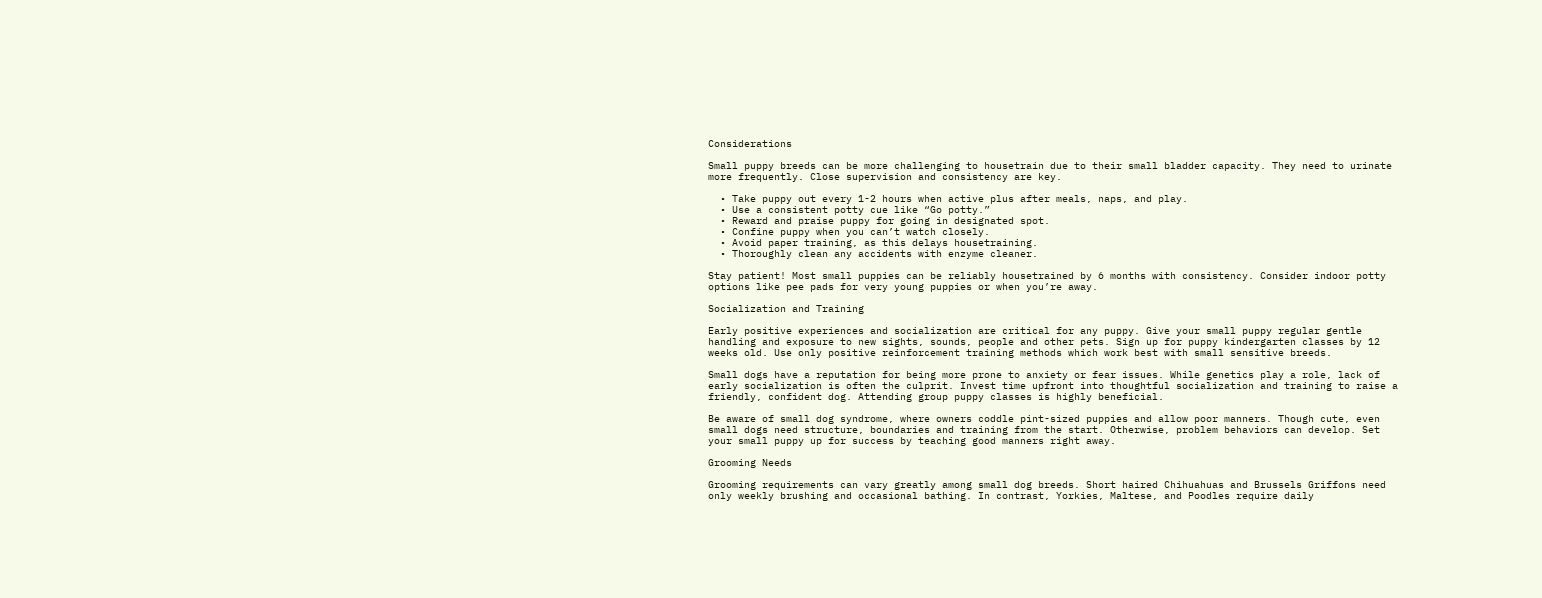Considerations

Small puppy breeds can be more challenging to housetrain due to their small bladder capacity. They need to urinate more frequently. Close supervision and consistency are key.

  • Take puppy out every 1-2 hours when active plus after meals, naps, and play.
  • Use a consistent potty cue like “Go potty.”
  • Reward and praise puppy for going in designated spot.
  • Confine puppy when you can’t watch closely.
  • Avoid paper training, as this delays housetraining.
  • Thoroughly clean any accidents with enzyme cleaner.

Stay patient! Most small puppies can be reliably housetrained by 6 months with consistency. Consider indoor potty options like pee pads for very young puppies or when you’re away.

Socialization and Training

Early positive experiences and socialization are critical for any puppy. Give your small puppy regular gentle handling and exposure to new sights, sounds, people and other pets. Sign up for puppy kindergarten classes by 12 weeks old. Use only positive reinforcement training methods which work best with small sensitive breeds.

Small dogs have a reputation for being more prone to anxiety or fear issues. While genetics play a role, lack of early socialization is often the culprit. Invest time upfront into thoughtful socialization and training to raise a friendly, confident dog. Attending group puppy classes is highly beneficial.

Be aware of small dog syndrome, where owners coddle pint-sized puppies and allow poor manners. Though cute, even small dogs need structure, boundaries and training from the start. Otherwise, problem behaviors can develop. Set your small puppy up for success by teaching good manners right away.

Grooming Needs

Grooming requirements can vary greatly among small dog breeds. Short haired Chihuahuas and Brussels Griffons need only weekly brushing and occasional bathing. In contrast, Yorkies, Maltese, and Poodles require daily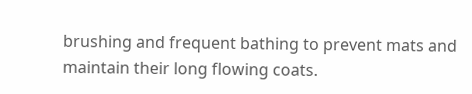brushing and frequent bathing to prevent mats and maintain their long flowing coats.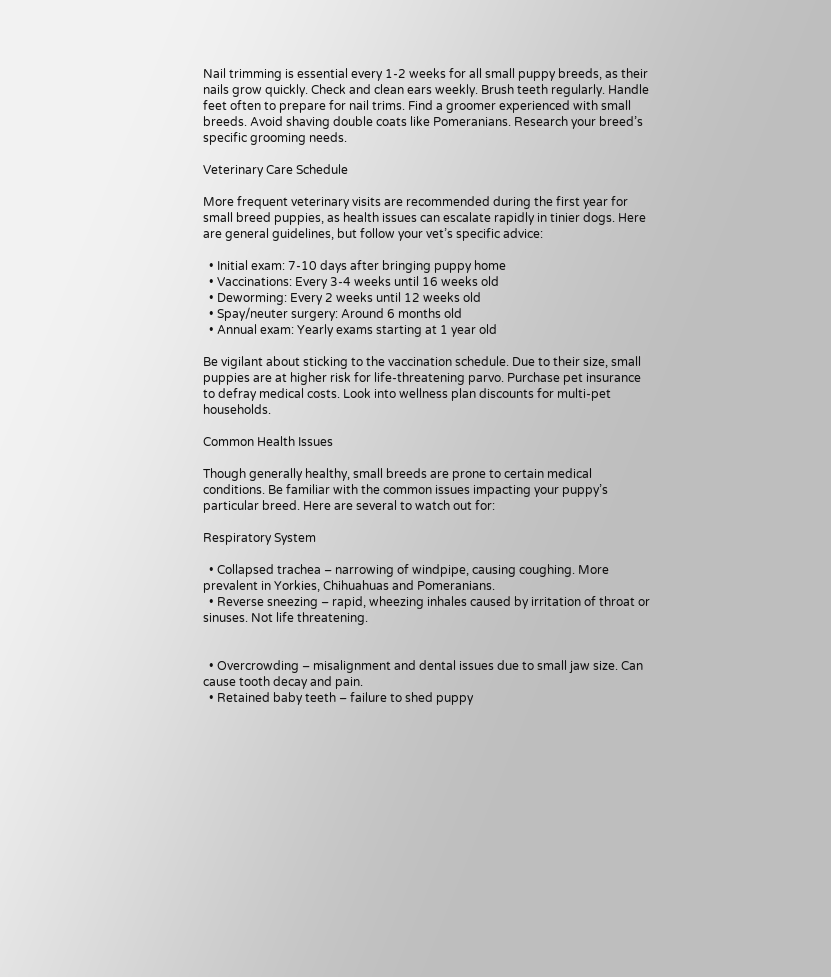Nail trimming is essential every 1-2 weeks for all small puppy breeds, as their nails grow quickly. Check and clean ears weekly. Brush teeth regularly. Handle feet often to prepare for nail trims. Find a groomer experienced with small breeds. Avoid shaving double coats like Pomeranians. Research your breed’s specific grooming needs.

Veterinary Care Schedule

More frequent veterinary visits are recommended during the first year for small breed puppies, as health issues can escalate rapidly in tinier dogs. Here are general guidelines, but follow your vet’s specific advice:

  • Initial exam: 7-10 days after bringing puppy home
  • Vaccinations: Every 3-4 weeks until 16 weeks old
  • Deworming: Every 2 weeks until 12 weeks old
  • Spay/neuter surgery: Around 6 months old
  • Annual exam: Yearly exams starting at 1 year old

Be vigilant about sticking to the vaccination schedule. Due to their size, small puppies are at higher risk for life-threatening parvo. Purchase pet insurance to defray medical costs. Look into wellness plan discounts for multi-pet households.

Common Health Issues

Though generally healthy, small breeds are prone to certain medical conditions. Be familiar with the common issues impacting your puppy’s particular breed. Here are several to watch out for:

Respiratory System

  • Collapsed trachea – narrowing of windpipe, causing coughing. More prevalent in Yorkies, Chihuahuas and Pomeranians.
  • Reverse sneezing – rapid, wheezing inhales caused by irritation of throat or sinuses. Not life threatening.


  • Overcrowding – misalignment and dental issues due to small jaw size. Can cause tooth decay and pain.
  • Retained baby teeth – failure to shed puppy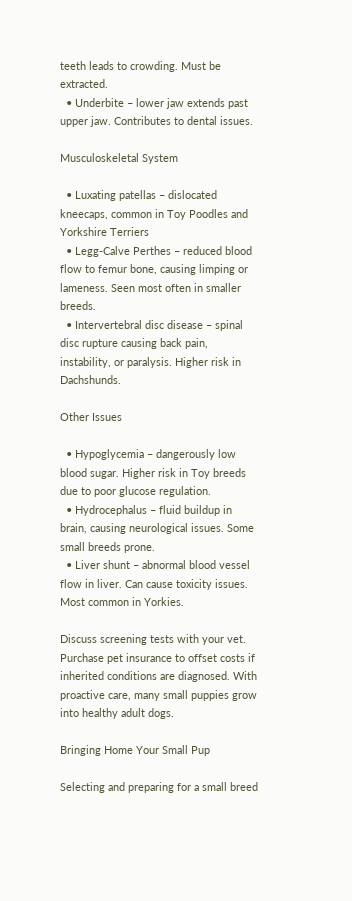teeth leads to crowding. Must be extracted.
  • Underbite – lower jaw extends past upper jaw. Contributes to dental issues.

Musculoskeletal System

  • Luxating patellas – dislocated kneecaps, common in Toy Poodles and Yorkshire Terriers
  • Legg-Calve Perthes – reduced blood flow to femur bone, causing limping or lameness. Seen most often in smaller breeds.
  • Intervertebral disc disease – spinal disc rupture causing back pain, instability, or paralysis. Higher risk in Dachshunds.

Other Issues

  • Hypoglycemia – dangerously low blood sugar. Higher risk in Toy breeds due to poor glucose regulation.
  • Hydrocephalus – fluid buildup in brain, causing neurological issues. Some small breeds prone.
  • Liver shunt – abnormal blood vessel flow in liver. Can cause toxicity issues. Most common in Yorkies.

Discuss screening tests with your vet. Purchase pet insurance to offset costs if inherited conditions are diagnosed. With proactive care, many small puppies grow into healthy adult dogs.

Bringing Home Your Small Pup

Selecting and preparing for a small breed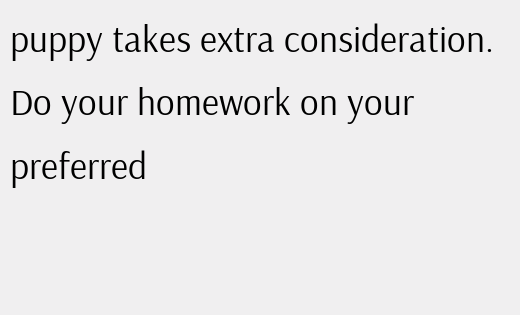puppy takes extra consideration. Do your homework on your preferred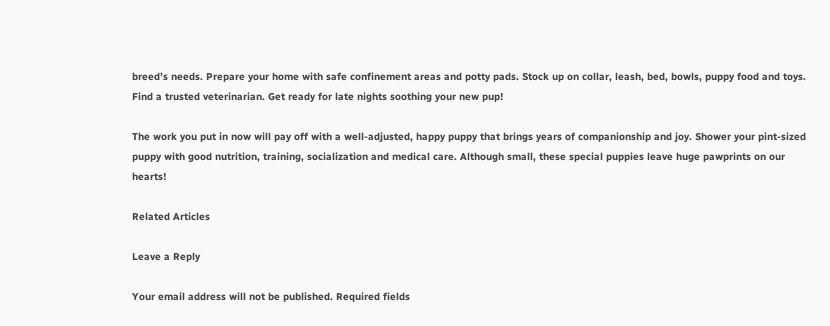breed’s needs. Prepare your home with safe confinement areas and potty pads. Stock up on collar, leash, bed, bowls, puppy food and toys. Find a trusted veterinarian. Get ready for late nights soothing your new pup!

The work you put in now will pay off with a well-adjusted, happy puppy that brings years of companionship and joy. Shower your pint-sized puppy with good nutrition, training, socialization and medical care. Although small, these special puppies leave huge pawprints on our hearts!

Related Articles

Leave a Reply

Your email address will not be published. Required fields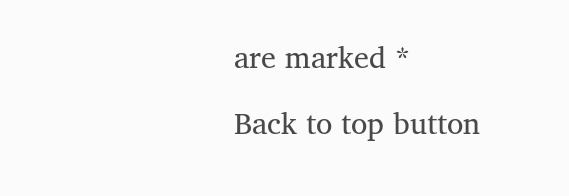are marked *

Back to top button